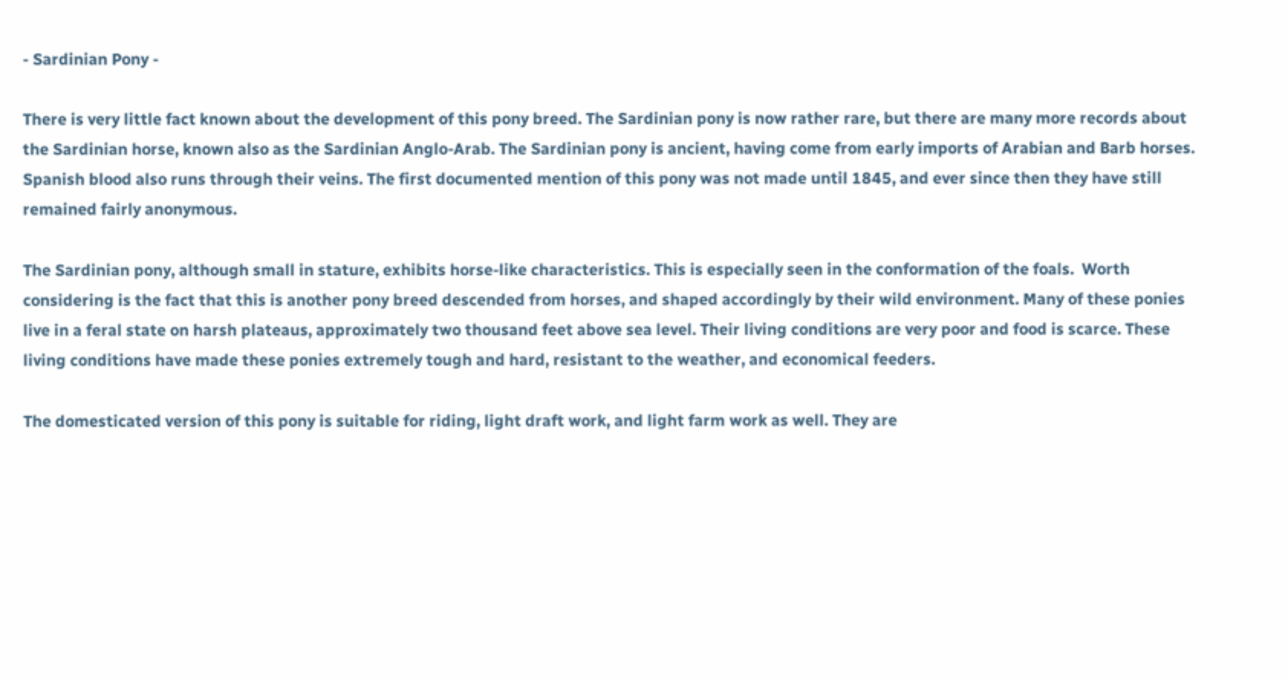- Sardinian Pony -

There is very little fact known about the development of this pony breed. The Sardinian pony is now rather rare, but there are many more records about the Sardinian horse, known also as the Sardinian Anglo-Arab. The Sardinian pony is ancient, having come from early imports of Arabian and Barb horses. Spanish blood also runs through their veins. The first documented mention of this pony was not made until 1845, and ever since then they have still remained fairly anonymous.

The Sardinian pony, although small in stature, exhibits horse-like characteristics. This is especially seen in the conformation of the foals.  Worth considering is the fact that this is another pony breed descended from horses, and shaped accordingly by their wild environment. Many of these ponies live in a feral state on harsh plateaus, approximately two thousand feet above sea level. Their living conditions are very poor and food is scarce. These living conditions have made these ponies extremely tough and hard, resistant to the weather, and economical feeders.

The domesticated version of this pony is suitable for riding, light draft work, and light farm work as well. They are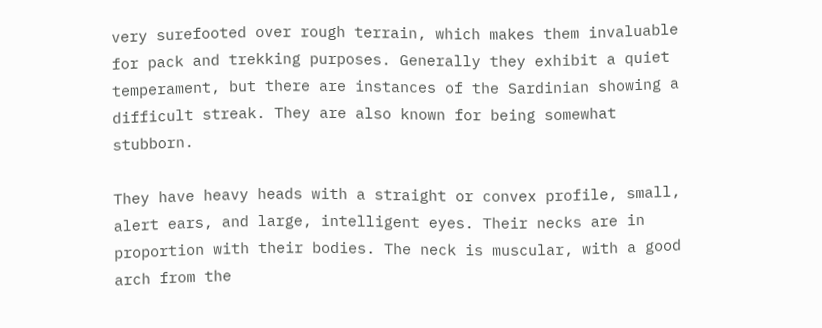very surefooted over rough terrain, which makes them invaluable for pack and trekking purposes. Generally they exhibit a quiet temperament, but there are instances of the Sardinian showing a difficult streak. They are also known for being somewhat stubborn.

They have heavy heads with a straight or convex profile, small, alert ears, and large, intelligent eyes. Their necks are in proportion with their bodies. The neck is muscular, with a good arch from the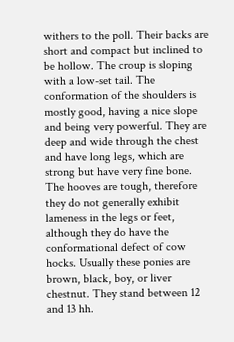withers to the poll. Their backs are short and compact but inclined to be hollow. The croup is sloping with a low-set tail. The conformation of the shoulders is mostly good, having a nice slope and being very powerful. They are deep and wide through the chest and have long legs, which are strong but have very fine bone. The hooves are tough, therefore they do not generally exhibit lameness in the legs or feet, although they do have the conformational defect of cow hocks. Usually these ponies are brown, black, boy, or liver chestnut. They stand between 12 and 13 hh.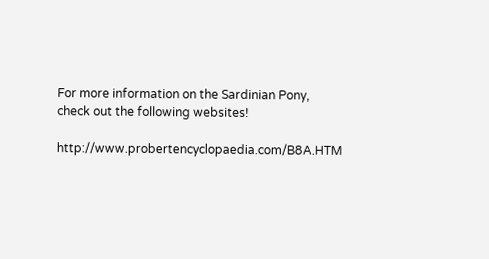For more information on the Sardinian Pony, check out the following websites!

http://www.probertencyclopaedia.com/B8A.HTM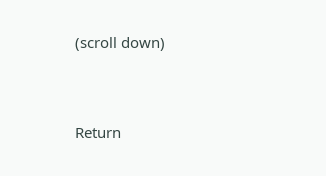(scroll down)


Return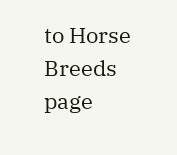to Horse Breeds page